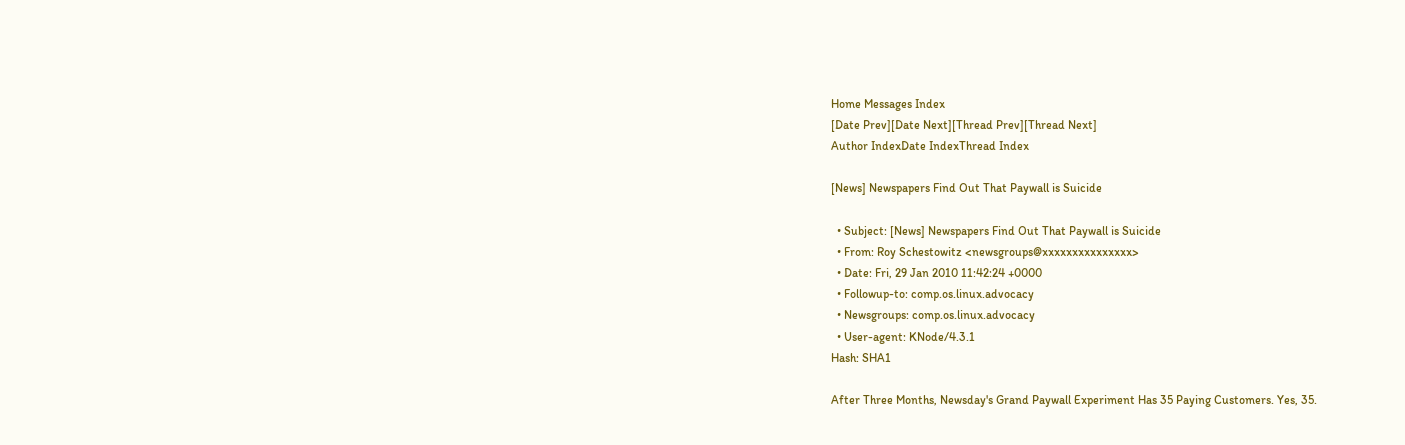Home Messages Index
[Date Prev][Date Next][Thread Prev][Thread Next]
Author IndexDate IndexThread Index

[News] Newspapers Find Out That Paywall is Suicide

  • Subject: [News] Newspapers Find Out That Paywall is Suicide
  • From: Roy Schestowitz <newsgroups@xxxxxxxxxxxxxxx>
  • Date: Fri, 29 Jan 2010 11:42:24 +0000
  • Followup-to: comp.os.linux.advocacy
  • Newsgroups: comp.os.linux.advocacy
  • User-agent: KNode/4.3.1
Hash: SHA1

After Three Months, Newsday's Grand Paywall Experiment Has 35 Paying Customers. Yes, 35.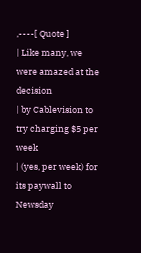,----[ Quote ]
| Like many, we were amazed at the decision
| by Cablevision to try charging $5 per week
| (yes, per week) for its paywall to Newsday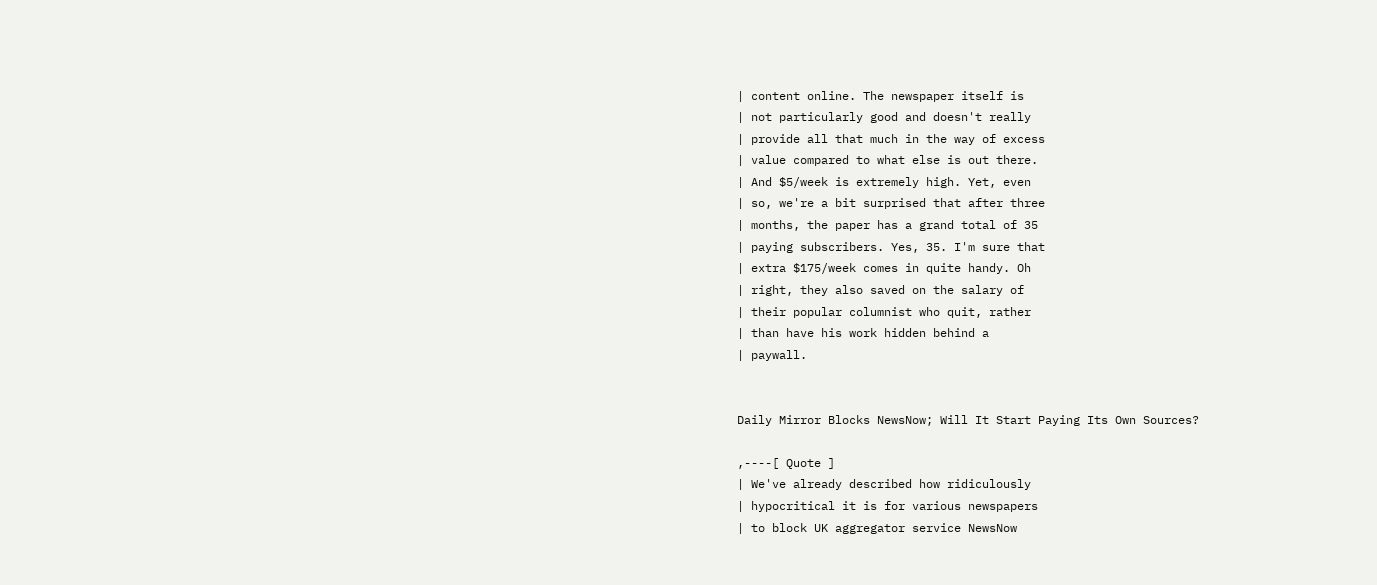| content online. The newspaper itself is
| not particularly good and doesn't really
| provide all that much in the way of excess
| value compared to what else is out there.
| And $5/week is extremely high. Yet, even
| so, we're a bit surprised that after three
| months, the paper has a grand total of 35
| paying subscribers. Yes, 35. I'm sure that
| extra $175/week comes in quite handy. Oh
| right, they also saved on the salary of
| their popular columnist who quit, rather
| than have his work hidden behind a
| paywall.


Daily Mirror Blocks NewsNow; Will It Start Paying Its Own Sources?

,----[ Quote ]
| We've already described how ridiculously
| hypocritical it is for various newspapers
| to block UK aggregator service NewsNow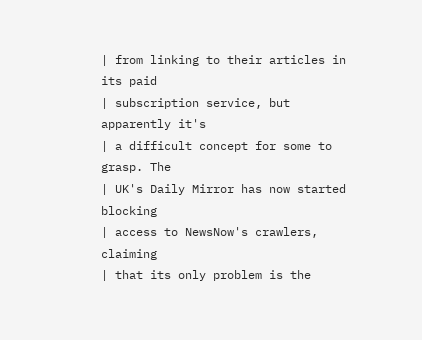| from linking to their articles in its paid
| subscription service, but apparently it's
| a difficult concept for some to grasp. The
| UK's Daily Mirror has now started blocking
| access to NewsNow's crawlers, claiming
| that its only problem is the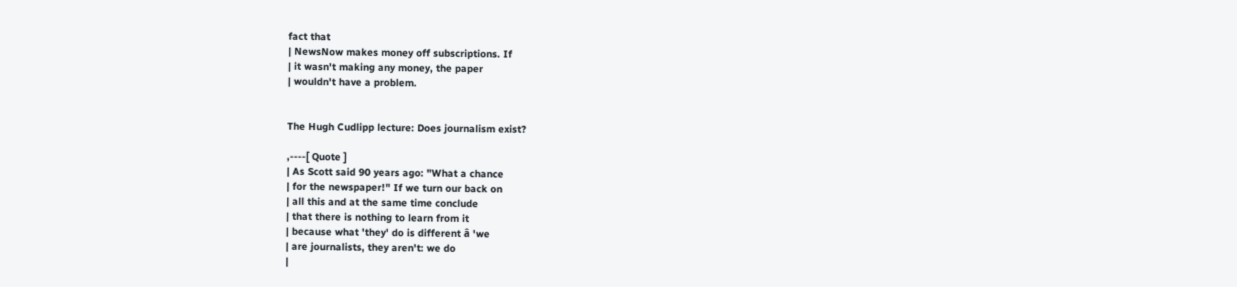fact that
| NewsNow makes money off subscriptions. If
| it wasn't making any money, the paper
| wouldn't have a problem.


The Hugh Cudlipp lecture: Does journalism exist?

,----[ Quote ]
| As Scott said 90 years ago: "What a chance
| for the newspaper!" If we turn our back on
| all this and at the same time conclude
| that there is nothing to learn from it
| because what 'they' do is different â 'we
| are journalists, they aren't: we do
|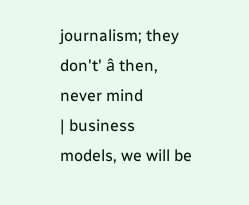journalism; they don't' â then, never mind
| business models, we will be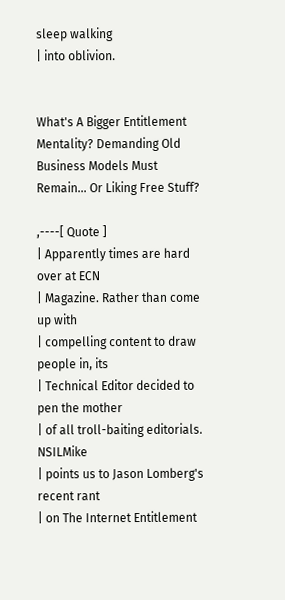sleep walking
| into oblivion.


What's A Bigger Entitlement Mentality? Demanding Old Business Models Must Remain... Or Liking Free Stuff?

,----[ Quote ]
| Apparently times are hard over at ECN
| Magazine. Rather than come up with
| compelling content to draw people in, its
| Technical Editor decided to pen the mother
| of all troll-baiting editorials. NSILMike
| points us to Jason Lomberg's recent rant
| on The Internet Entitlement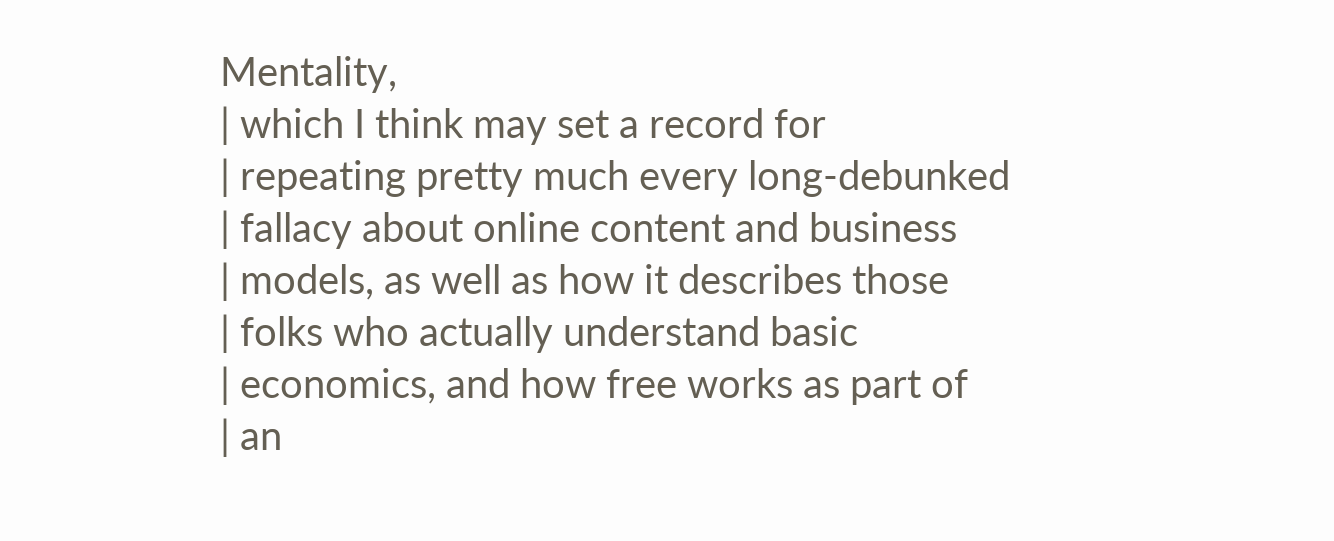Mentality,
| which I think may set a record for
| repeating pretty much every long-debunked
| fallacy about online content and business
| models, as well as how it describes those
| folks who actually understand basic
| economics, and how free works as part of
| an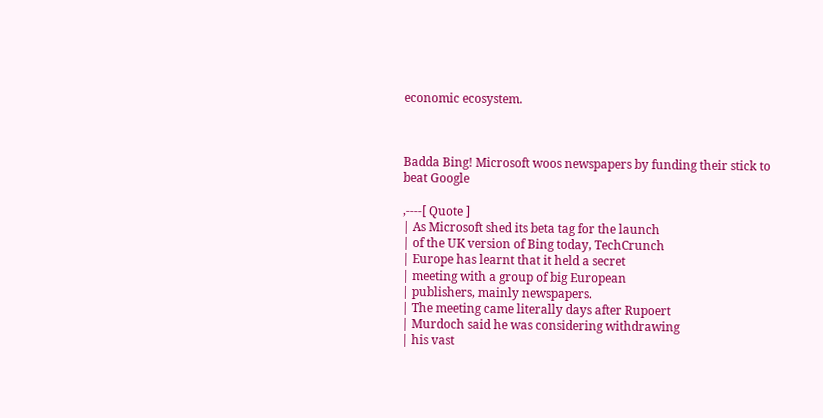economic ecosystem.



Badda Bing! Microsoft woos newspapers by funding their stick to beat Google

,----[ Quote ]
| As Microsoft shed its beta tag for the launch
| of the UK version of Bing today, TechCrunch
| Europe has learnt that it held a secret
| meeting with a group of big European
| publishers, mainly newspapers.
| The meeting came literally days after Rupoert
| Murdoch said he was considering withdrawing
| his vast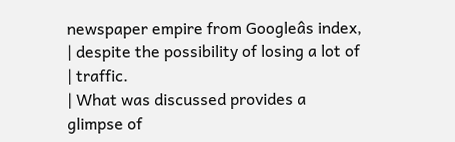newspaper empire from Googleâs index,
| despite the possibility of losing a lot of
| traffic.
| What was discussed provides a glimpse of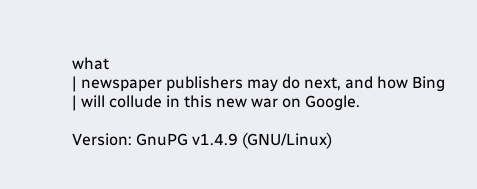what
| newspaper publishers may do next, and how Bing
| will collude in this new war on Google.

Version: GnuPG v1.4.9 (GNU/Linux)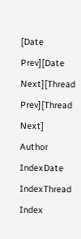[Date Prev][Date Next][Thread Prev][Thread Next]
Author IndexDate IndexThread Index